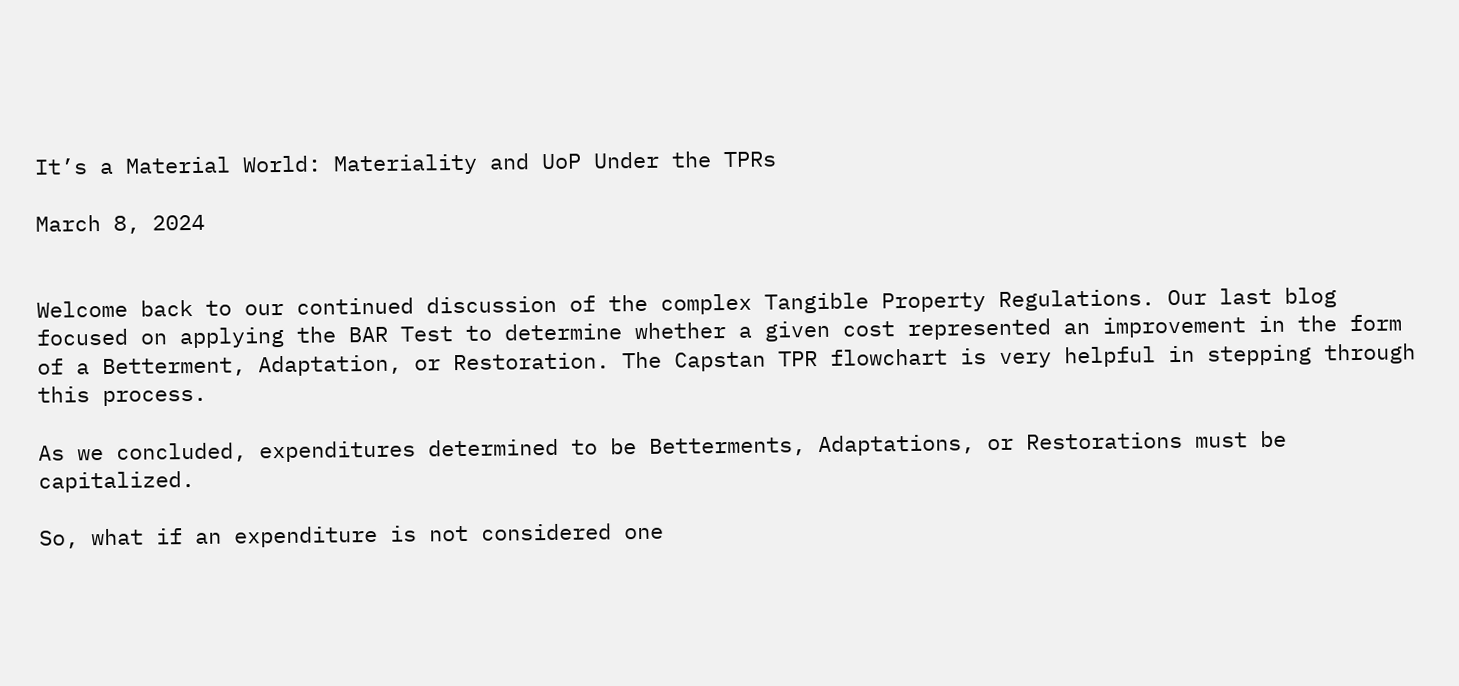It’s a Material World: Materiality and UoP Under the TPRs

March 8, 2024


Welcome back to our continued discussion of the complex Tangible Property Regulations. Our last blog focused on applying the BAR Test to determine whether a given cost represented an improvement in the form of a Betterment, Adaptation, or Restoration. The Capstan TPR flowchart is very helpful in stepping through this process.

As we concluded, expenditures determined to be Betterments, Adaptations, or Restorations must be capitalized.

So, what if an expenditure is not considered one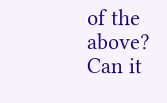of the above?  Can it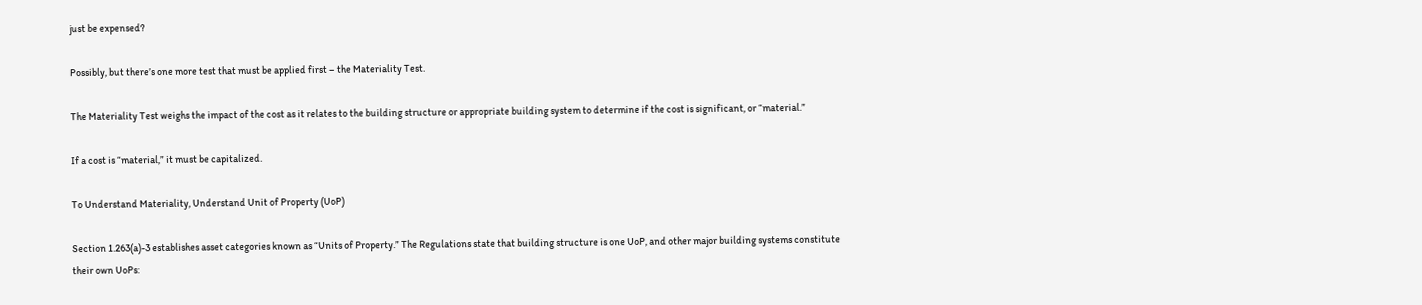just be expensed?

Possibly, but there’s one more test that must be applied first – the Materiality Test.

The Materiality Test weighs the impact of the cost as it relates to the building structure or appropriate building system to determine if the cost is significant, or “material.”

If a cost is “material,” it must be capitalized.

To Understand Materiality, Understand Unit of Property (UoP)

Section 1.263(a)-3 establishes asset categories known as “Units of Property.” The Regulations state that building structure is one UoP, and other major building systems constitute their own UoPs: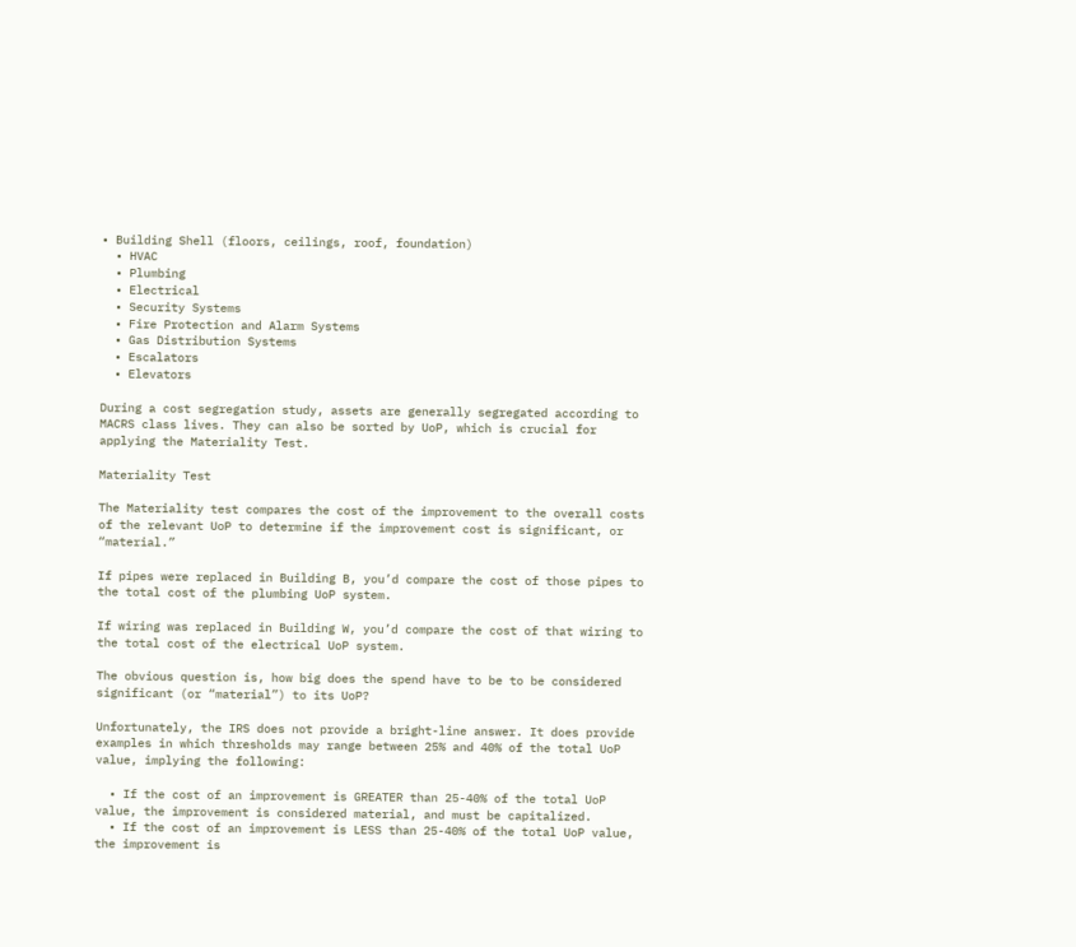• Building Shell (floors, ceilings, roof, foundation)
  • HVAC
  • Plumbing
  • Electrical
  • Security Systems
  • Fire Protection and Alarm Systems
  • Gas Distribution Systems
  • Escalators
  • Elevators

During a cost segregation study, assets are generally segregated according to MACRS class lives. They can also be sorted by UoP, which is crucial for applying the Materiality Test.

Materiality Test

The Materiality test compares the cost of the improvement to the overall costs of the relevant UoP to determine if the improvement cost is significant, or “material.”

If pipes were replaced in Building B, you’d compare the cost of those pipes to the total cost of the plumbing UoP system.

If wiring was replaced in Building W, you’d compare the cost of that wiring to the total cost of the electrical UoP system.

The obvious question is, how big does the spend have to be to be considered significant (or “material”) to its UoP?

Unfortunately, the IRS does not provide a bright-line answer. It does provide examples in which thresholds may range between 25% and 40% of the total UoP value, implying the following:

  • If the cost of an improvement is GREATER than 25-40% of the total UoP value, the improvement is considered material, and must be capitalized.
  • If the cost of an improvement is LESS than 25-40% of the total UoP value, the improvement is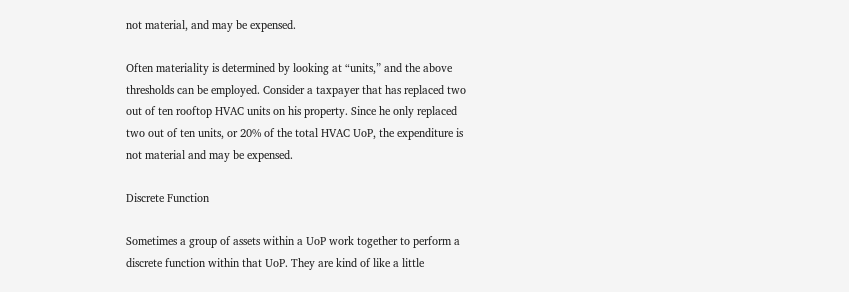not material, and may be expensed.

Often materiality is determined by looking at “units,” and the above thresholds can be employed. Consider a taxpayer that has replaced two out of ten rooftop HVAC units on his property. Since he only replaced two out of ten units, or 20% of the total HVAC UoP, the expenditure is not material and may be expensed.

Discrete Function

Sometimes a group of assets within a UoP work together to perform a discrete function within that UoP. They are kind of like a little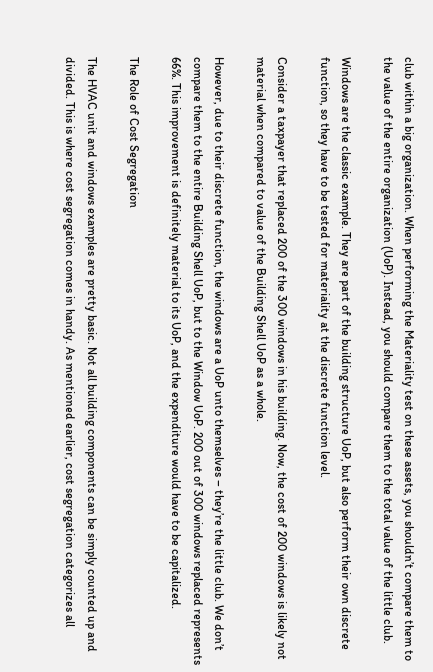club within a big organization. When performing the Materiality test on these assets, you shouldn’t compare them to the value of the entire organization (UoP). Instead, you should compare them to the total value of the little club.

Windows are the classic example. They are part of the building structure UoP, but also perform their own discrete function, so they have to be tested for materiality at the discrete function level.

Consider a taxpayer that replaced 200 of the 300 windows in his building. Now, the cost of 200 windows is likely not material when compared to value of the Building Shell UoP as a whole.

However, due to their discrete function, the windows are a UoP unto themselves – they’re the little club. We don’t compare them to the entire Building Shell UoP, but to the Window UoP. 200 out of 300 windows replaced represents 66%. This improvement is definitely material to its UoP, and the expenditure would have to be capitalized.

The Role of Cost Segregation

The HVAC unit and windows examples are pretty basic. Not all building components can be simply counted up and divided. This is where cost segregation comes in handy. As mentioned earlier, cost segregation categorizes all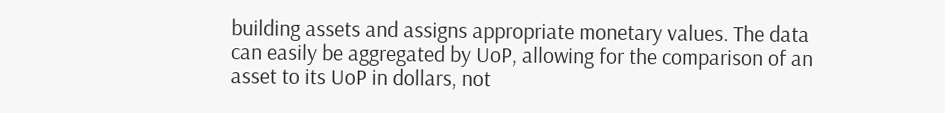building assets and assigns appropriate monetary values. The data can easily be aggregated by UoP, allowing for the comparison of an asset to its UoP in dollars, not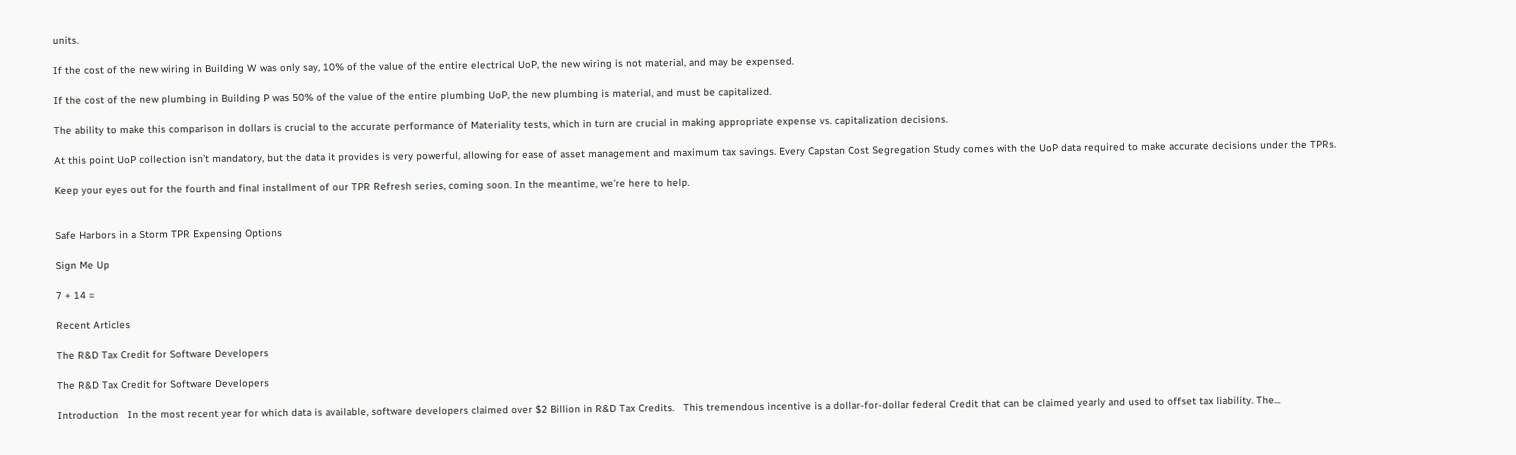units.

If the cost of the new wiring in Building W was only say, 10% of the value of the entire electrical UoP, the new wiring is not material, and may be expensed.

If the cost of the new plumbing in Building P was 50% of the value of the entire plumbing UoP, the new plumbing is material, and must be capitalized.

The ability to make this comparison in dollars is crucial to the accurate performance of Materiality tests, which in turn are crucial in making appropriate expense vs. capitalization decisions.

At this point UoP collection isn’t mandatory, but the data it provides is very powerful, allowing for ease of asset management and maximum tax savings. Every Capstan Cost Segregation Study comes with the UoP data required to make accurate decisions under the TPRs.

Keep your eyes out for the fourth and final installment of our TPR Refresh series, coming soon. In the meantime, we’re here to help.


Safe Harbors in a Storm TPR Expensing Options

Sign Me Up

7 + 14 =

Recent Articles

The R&D Tax Credit for Software Developers

The R&D Tax Credit for Software Developers

Introduction   In the most recent year for which data is available, software developers claimed over $2 Billion in R&D Tax Credits.   This tremendous incentive is a dollar-for-dollar federal Credit that can be claimed yearly and used to offset tax liability. The...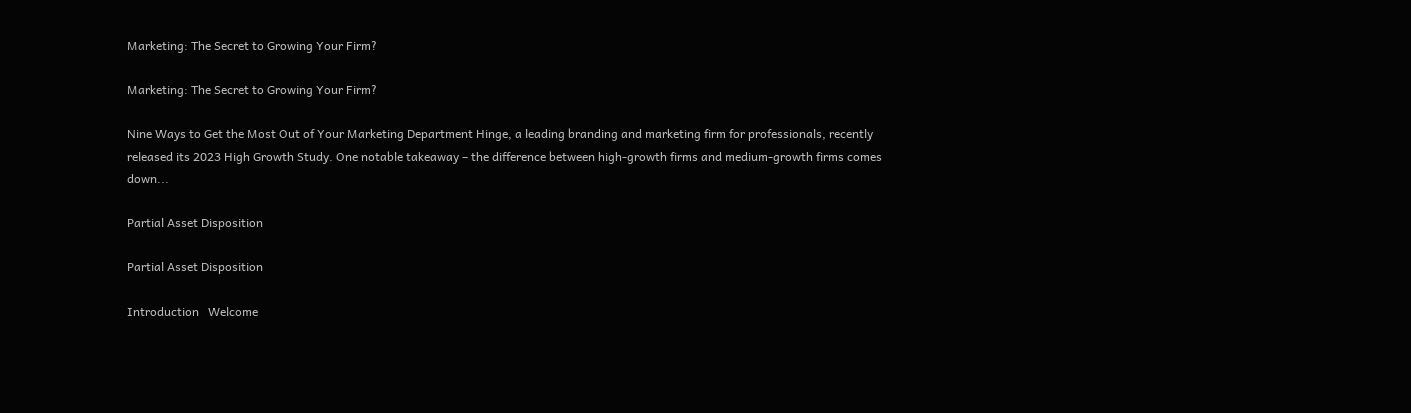Marketing: The Secret to Growing Your Firm?

Marketing: The Secret to Growing Your Firm?

Nine Ways to Get the Most Out of Your Marketing Department Hinge, a leading branding and marketing firm for professionals, recently released its 2023 High Growth Study. One notable takeaway – the difference between high-growth firms and medium-growth firms comes down...

Partial Asset Disposition

Partial Asset Disposition

Introduction   Welcome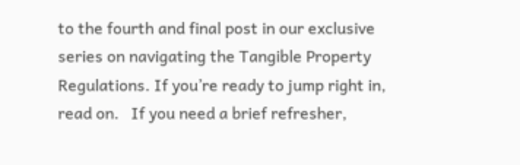to the fourth and final post in our exclusive series on navigating the Tangible Property Regulations. If you’re ready to jump right in, read on.   If you need a brief refresher,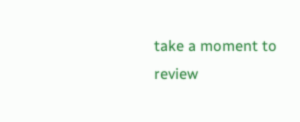take a moment to review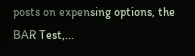posts on expensing options, the BAR Test,...